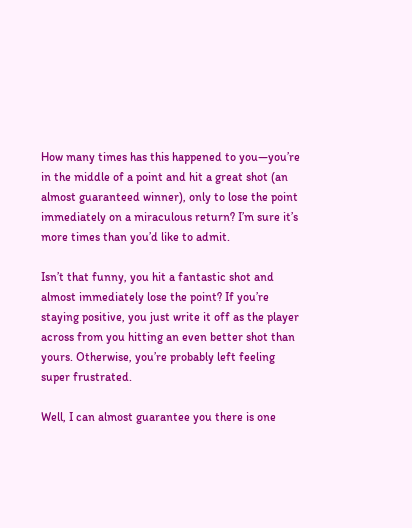How many times has this happened to you—you’re in the middle of a point and hit a great shot (an almost guaranteed winner), only to lose the point immediately on a miraculous return? I’m sure it’s more times than you’d like to admit.

Isn’t that funny, you hit a fantastic shot and almost immediately lose the point? If you’re staying positive, you just write it off as the player across from you hitting an even better shot than yours. Otherwise, you’re probably left feeling super frustrated.

Well, I can almost guarantee you there is one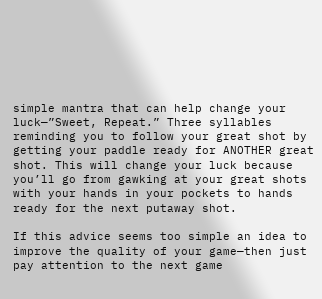simple mantra that can help change your luck—”Sweet, Repeat.” Three syllables reminding you to follow your great shot by getting your paddle ready for ANOTHER great shot. This will change your luck because you’ll go from gawking at your great shots with your hands in your pockets to hands ready for the next putaway shot.

If this advice seems too simple an idea to improve the quality of your game—then just pay attention to the next game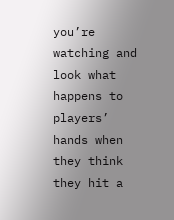you’re watching and look what happens to players’ hands when they think they hit a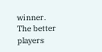winner. The better players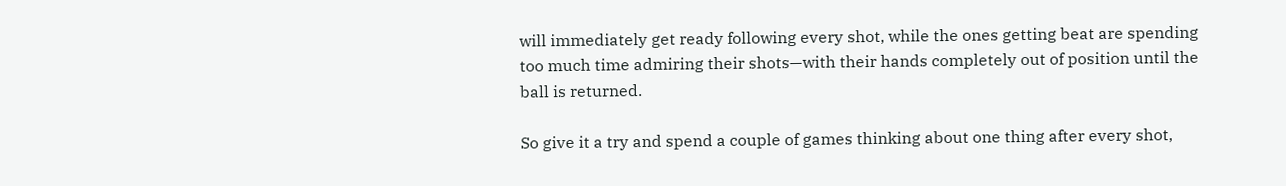will immediately get ready following every shot, while the ones getting beat are spending too much time admiring their shots—with their hands completely out of position until the ball is returned.

So give it a try and spend a couple of games thinking about one thing after every shot,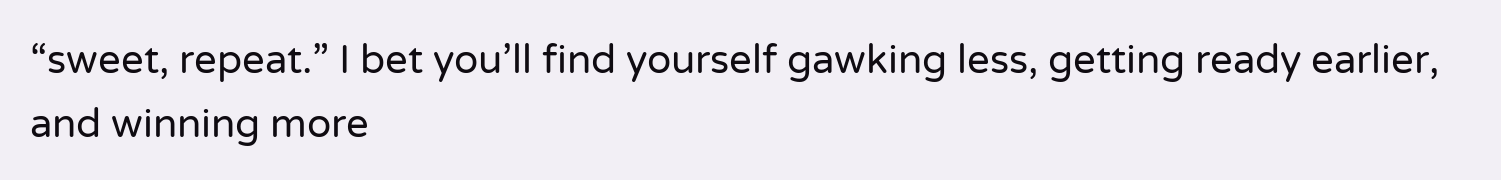“sweet, repeat.” I bet you’ll find yourself gawking less, getting ready earlier, and winning more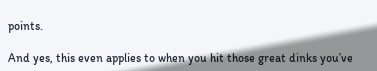points.

And yes, this even applies to when you hit those great dinks you’ve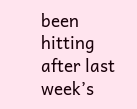been hitting after last week’s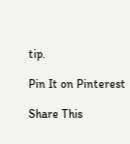tip.

Pin It on Pinterest

Share This